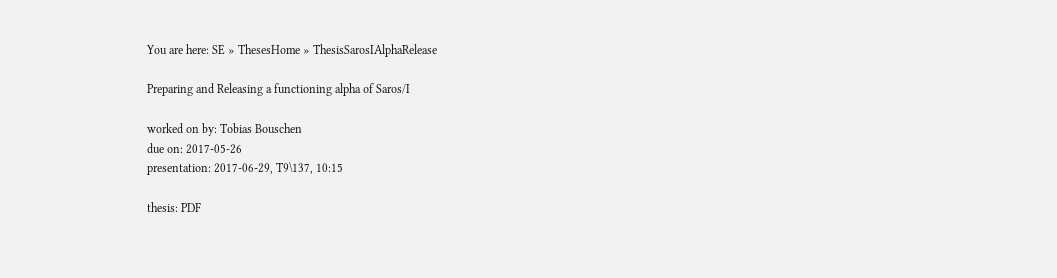You are here: SE » ThesesHome » ThesisSarosIAlphaRelease

Preparing and Releasing a functioning alpha of Saros/I

worked on by: Tobias Bouschen
due on: 2017-05-26
presentation: 2017-06-29, T9\137, 10:15

thesis: PDF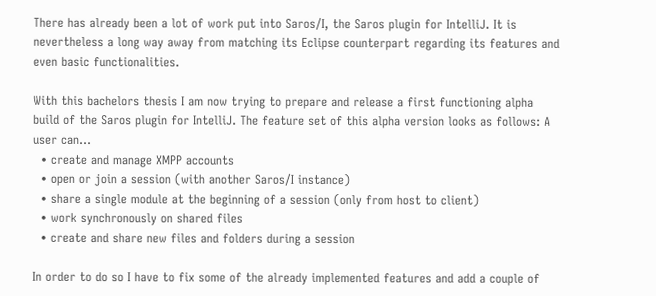There has already been a lot of work put into Saros/I, the Saros plugin for IntelliJ. It is nevertheless a long way away from matching its Eclipse counterpart regarding its features and even basic functionalities.

With this bachelors thesis I am now trying to prepare and release a first functioning alpha build of the Saros plugin for IntelliJ. The feature set of this alpha version looks as follows: A user can…
  • create and manage XMPP accounts
  • open or join a session (with another Saros/I instance)
  • share a single module at the beginning of a session (only from host to client)
  • work synchronously on shared files
  • create and share new files and folders during a session

In order to do so I have to fix some of the already implemented features and add a couple of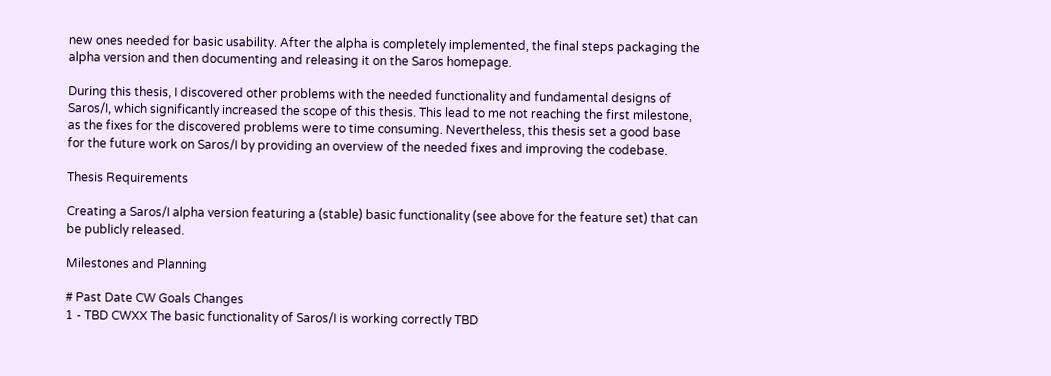new ones needed for basic usability. After the alpha is completely implemented, the final steps packaging the alpha version and then documenting and releasing it on the Saros homepage.

During this thesis, I discovered other problems with the needed functionality and fundamental designs of Saros/I, which significantly increased the scope of this thesis. This lead to me not reaching the first milestone, as the fixes for the discovered problems were to time consuming. Nevertheless, this thesis set a good base for the future work on Saros/I by providing an overview of the needed fixes and improving the codebase.

Thesis Requirements

Creating a Saros/I alpha version featuring a (stable) basic functionality (see above for the feature set) that can be publicly released.

Milestones and Planning

# Past Date CW Goals Changes
1 - TBD CWXX The basic functionality of Saros/I is working correctly TBD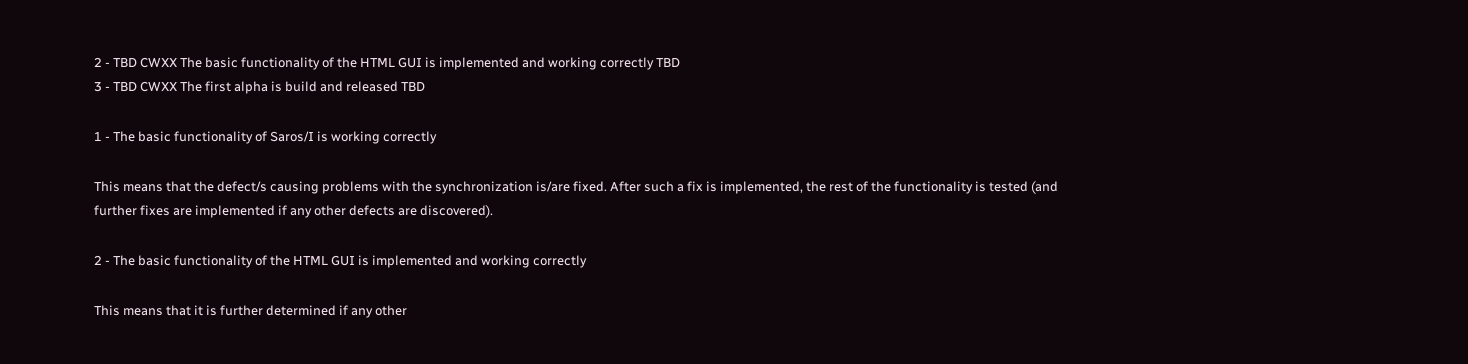2 - TBD CWXX The basic functionality of the HTML GUI is implemented and working correctly TBD
3 - TBD CWXX The first alpha is build and released TBD

1 - The basic functionality of Saros/I is working correctly

This means that the defect/s causing problems with the synchronization is/are fixed. After such a fix is implemented, the rest of the functionality is tested (and further fixes are implemented if any other defects are discovered).

2 - The basic functionality of the HTML GUI is implemented and working correctly

This means that it is further determined if any other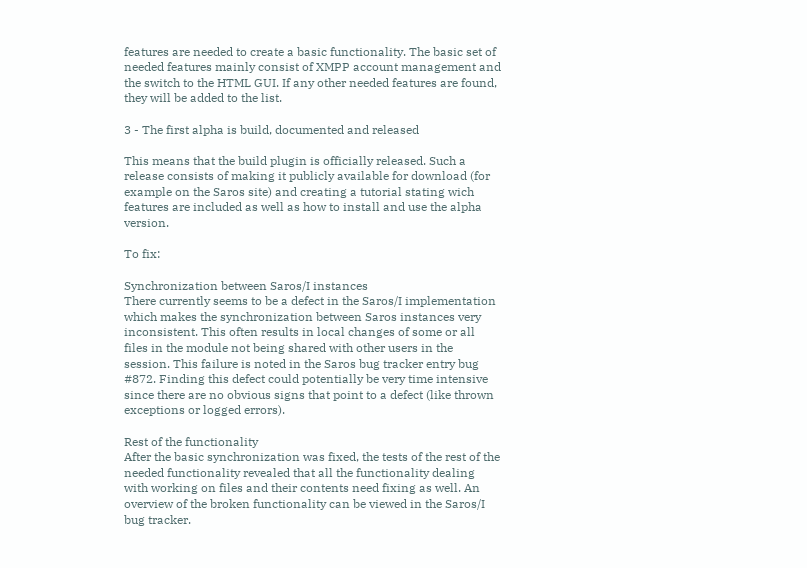features are needed to create a basic functionality. The basic set of needed features mainly consist of XMPP account management and the switch to the HTML GUI. If any other needed features are found, they will be added to the list.

3 - The first alpha is build, documented and released

This means that the build plugin is officially released. Such a release consists of making it publicly available for download (for example on the Saros site) and creating a tutorial stating wich features are included as well as how to install and use the alpha version.

To fix:

Synchronization between Saros/I instances
There currently seems to be a defect in the Saros/I implementation which makes the synchronization between Saros instances very inconsistent. This often results in local changes of some or all files in the module not being shared with other users in the session. This failure is noted in the Saros bug tracker entry bug #872. Finding this defect could potentially be very time intensive since there are no obvious signs that point to a defect (like thrown exceptions or logged errors).

Rest of the functionality
After the basic synchronization was fixed, the tests of the rest of the needed functionality revealed that all the functionality dealing with working on files and their contents need fixing as well. An overview of the broken functionality can be viewed in the Saros/I bug tracker.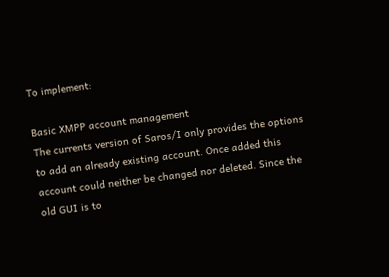To implement:

Basic XMPP account management
The currents version of Saros/I only provides the options to add an already existing account. Once added this account could neither be changed nor deleted. Since the old GUI is to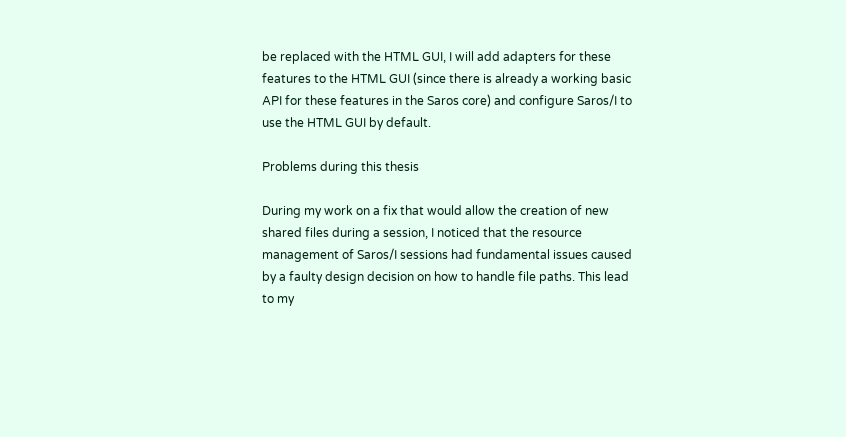be replaced with the HTML GUI, I will add adapters for these features to the HTML GUI (since there is already a working basic API for these features in the Saros core) and configure Saros/I to use the HTML GUI by default.

Problems during this thesis

During my work on a fix that would allow the creation of new shared files during a session, I noticed that the resource management of Saros/I sessions had fundamental issues caused by a faulty design decision on how to handle file paths. This lead to my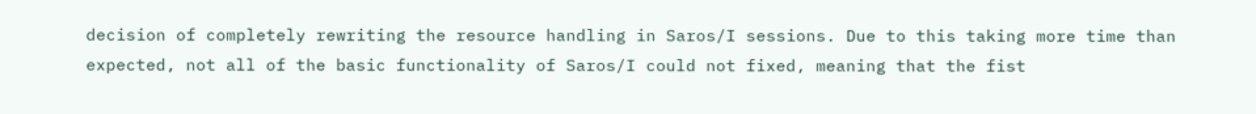decision of completely rewriting the resource handling in Saros/I sessions. Due to this taking more time than expected, not all of the basic functionality of Saros/I could not fixed, meaning that the fist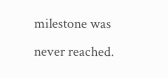milestone was never reached.